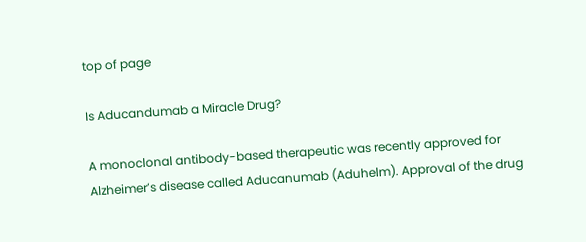top of page

Is Aducandumab a Miracle Drug?

A monoclonal antibody-based therapeutic was recently approved for Alzheimer’s disease called Aducanumab (Aduhelm). Approval of the drug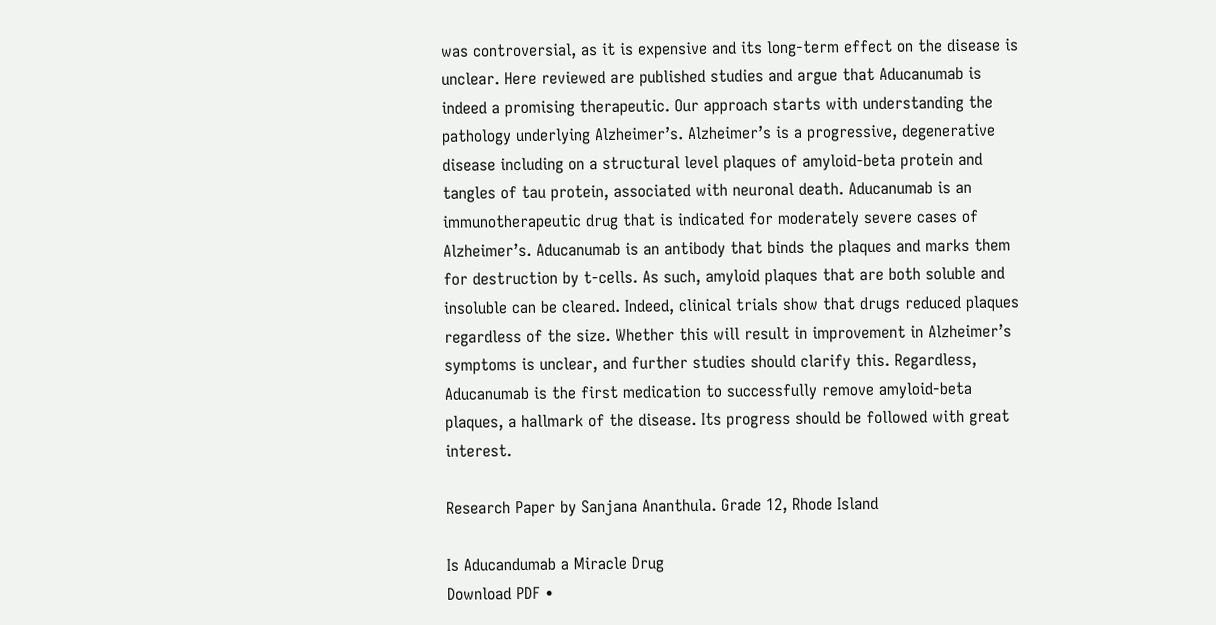was controversial, as it is expensive and its long-term effect on the disease is unclear. Here reviewed are published studies and argue that Aducanumab is indeed a promising therapeutic. Our approach starts with understanding the pathology underlying Alzheimer’s. Alzheimer’s is a progressive, degenerative disease including on a structural level plaques of amyloid-beta protein and tangles of tau protein, associated with neuronal death. Aducanumab is an immunotherapeutic drug that is indicated for moderately severe cases of Alzheimer’s. Aducanumab is an antibody that binds the plaques and marks them for destruction by t-cells. As such, amyloid plaques that are both soluble and insoluble can be cleared. Indeed, clinical trials show that drugs reduced plaques regardless of the size. Whether this will result in improvement in Alzheimer’s symptoms is unclear, and further studies should clarify this. Regardless, Aducanumab is the first medication to successfully remove amyloid-beta plaques, a hallmark of the disease. Its progress should be followed with great interest.

Research Paper by Sanjana Ananthula. Grade 12, Rhode Island

Is Aducandumab a Miracle Drug
Download PDF •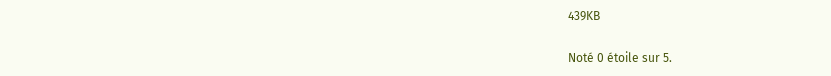439KB


Noté 0 étoile sur 5.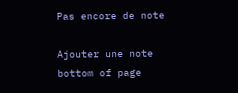Pas encore de note

Ajouter une note
bottom of page